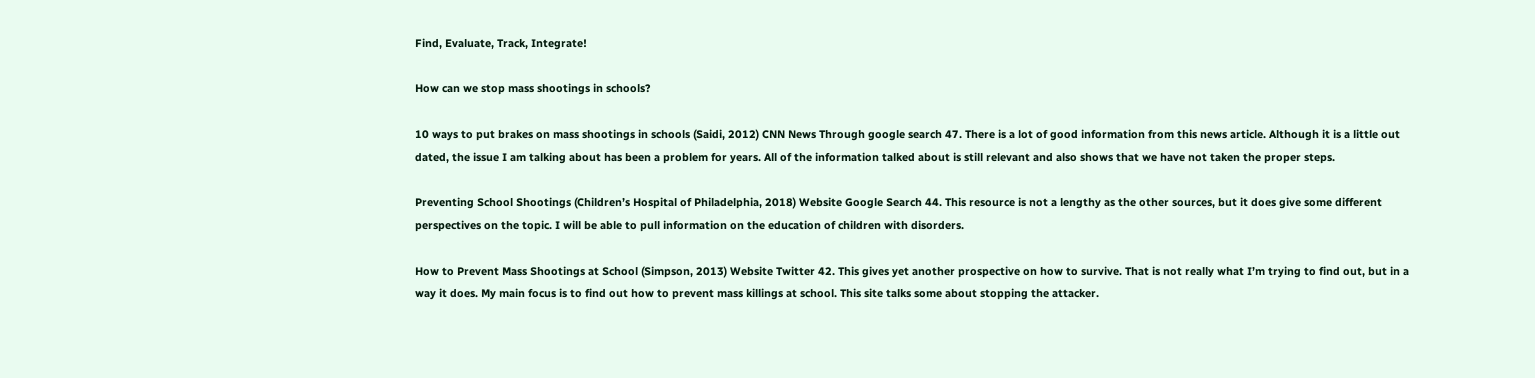Find, Evaluate, Track, Integrate!

How can we stop mass shootings in schools?

10 ways to put brakes on mass shootings in schools (Saidi, 2012) CNN News Through google search 47. There is a lot of good information from this news article. Although it is a little out dated, the issue I am talking about has been a problem for years. All of the information talked about is still relevant and also shows that we have not taken the proper steps.

Preventing School Shootings (Children’s Hospital of Philadelphia, 2018) Website Google Search 44. This resource is not a lengthy as the other sources, but it does give some different perspectives on the topic. I will be able to pull information on the education of children with disorders.

How to Prevent Mass Shootings at School (Simpson, 2013) Website Twitter 42. This gives yet another prospective on how to survive. That is not really what I’m trying to find out, but in a way it does. My main focus is to find out how to prevent mass killings at school. This site talks some about stopping the attacker.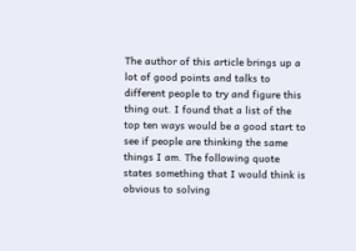The author of this article brings up a lot of good points and talks to different people to try and figure this thing out. I found that a list of the top ten ways would be a good start to see if people are thinking the same things I am. The following quote states something that I would think is obvious to solving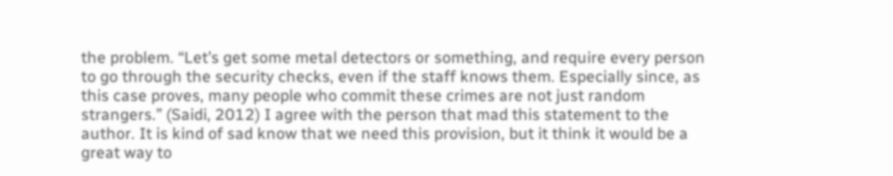the problem. “Let’s get some metal detectors or something, and require every person to go through the security checks, even if the staff knows them. Especially since, as this case proves, many people who commit these crimes are not just random strangers.” (Saidi, 2012) I agree with the person that mad this statement to the author. It is kind of sad know that we need this provision, but it think it would be a great way to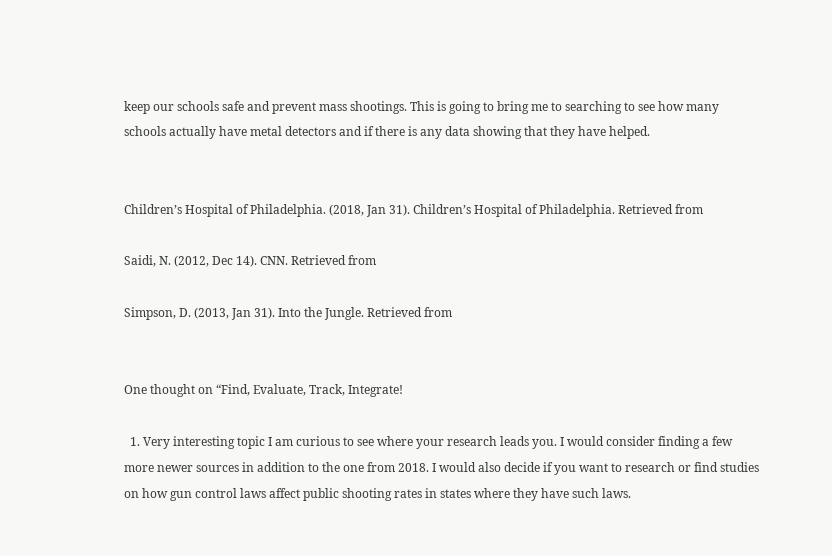keep our schools safe and prevent mass shootings. This is going to bring me to searching to see how many schools actually have metal detectors and if there is any data showing that they have helped.


Children’s Hospital of Philadelphia. (2018, Jan 31). Children’s Hospital of Philadelphia. Retrieved from

Saidi, N. (2012, Dec 14). CNN. Retrieved from

Simpson, D. (2013, Jan 31). Into the Jungle. Retrieved from


One thought on “Find, Evaluate, Track, Integrate!

  1. Very interesting topic I am curious to see where your research leads you. I would consider finding a few more newer sources in addition to the one from 2018. I would also decide if you want to research or find studies on how gun control laws affect public shooting rates in states where they have such laws.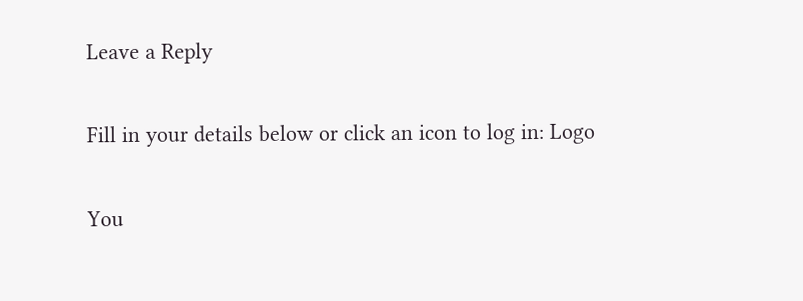Leave a Reply

Fill in your details below or click an icon to log in: Logo

You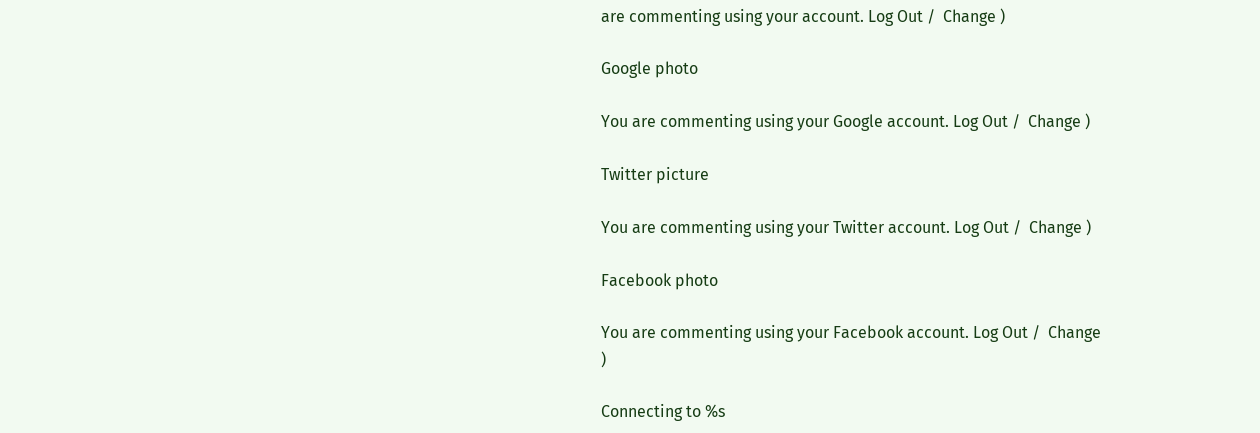are commenting using your account. Log Out /  Change )

Google photo

You are commenting using your Google account. Log Out /  Change )

Twitter picture

You are commenting using your Twitter account. Log Out /  Change )

Facebook photo

You are commenting using your Facebook account. Log Out /  Change )

Connecting to %s